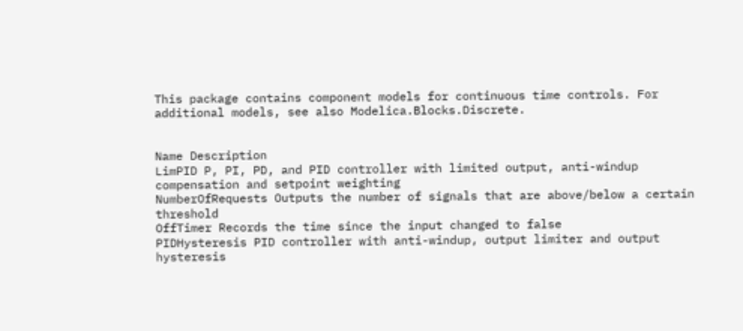This package contains component models for continuous time controls. For additional models, see also Modelica.Blocks.Discrete.


Name Description
LimPID P, PI, PD, and PID controller with limited output, anti-windup compensation and setpoint weighting
NumberOfRequests Outputs the number of signals that are above/below a certain threshold
OffTimer Records the time since the input changed to false
PIDHysteresis PID controller with anti-windup, output limiter and output hysteresis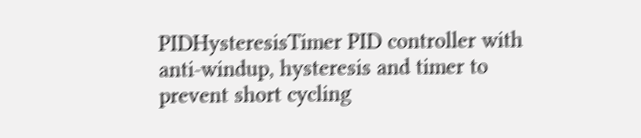PIDHysteresisTimer PID controller with anti-windup, hysteresis and timer to prevent short cycling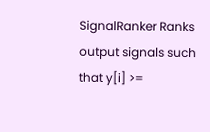SignalRanker Ranks output signals such that y[i] >=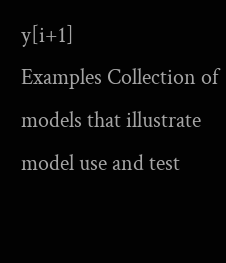y[i+1]
Examples Collection of models that illustrate model use and test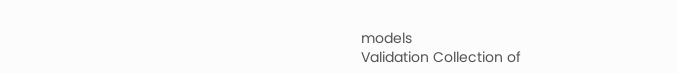models
Validation Collection of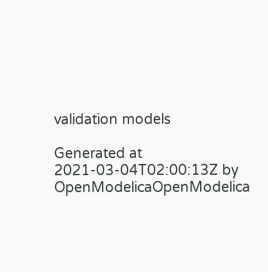validation models

Generated at 2021-03-04T02:00:13Z by OpenModelicaOpenModelica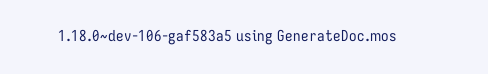1.18.0~dev-106-gaf583a5 using GenerateDoc.mos